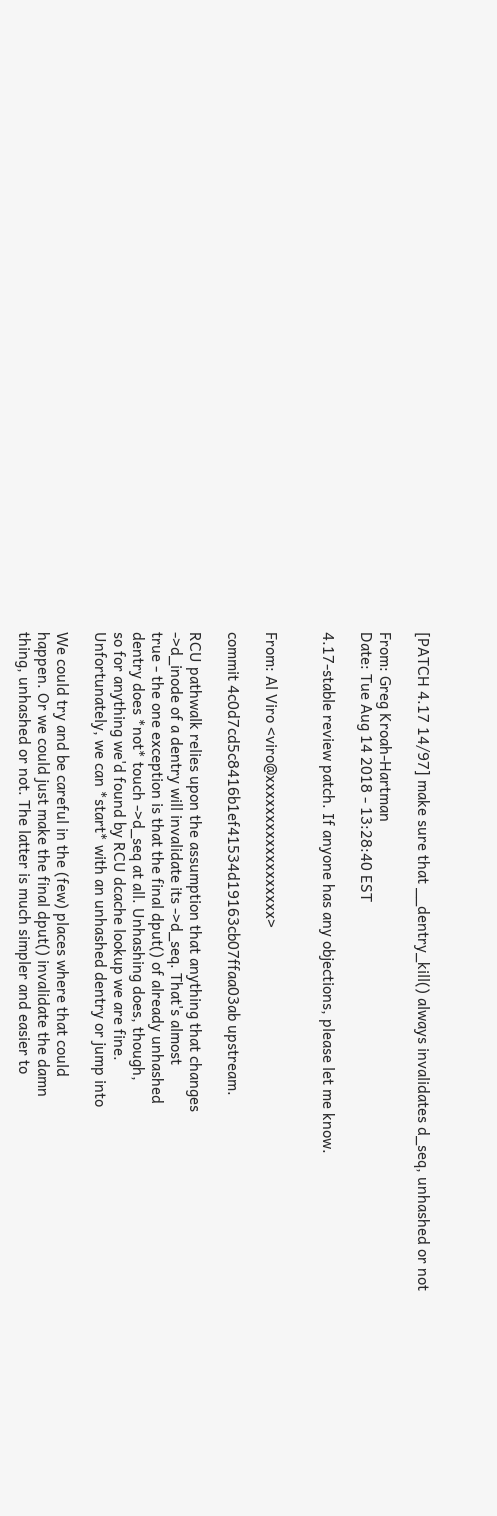[PATCH 4.17 14/97] make sure that __dentry_kill() always invalidates d_seq, unhashed or not

From: Greg Kroah-Hartman
Date: Tue Aug 14 2018 - 13:28:40 EST

4.17-stable review patch. If anyone has any objections, please let me know.


From: Al Viro <viro@xxxxxxxxxxxxxxxxxx>

commit 4c0d7cd5c8416b1ef41534d19163cb07ffaa03ab upstream.

RCU pathwalk relies upon the assumption that anything that changes
->d_inode of a dentry will invalidate its ->d_seq. That's almost
true - the one exception is that the final dput() of already unhashed
dentry does *not* touch ->d_seq at all. Unhashing does, though,
so for anything we'd found by RCU dcache lookup we are fine.
Unfortunately, we can *start* with an unhashed dentry or jump into

We could try and be careful in the (few) places where that could
happen. Or we could just make the final dput() invalidate the damn
thing, unhashed or not. The latter is much simpler and easier to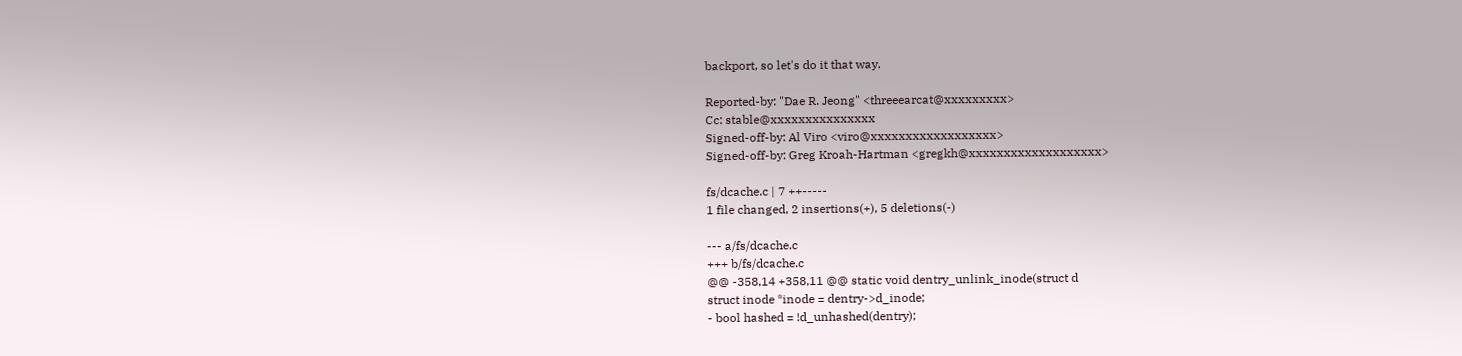backport, so let's do it that way.

Reported-by: "Dae R. Jeong" <threeearcat@xxxxxxxxx>
Cc: stable@xxxxxxxxxxxxxxx
Signed-off-by: Al Viro <viro@xxxxxxxxxxxxxxxxxx>
Signed-off-by: Greg Kroah-Hartman <gregkh@xxxxxxxxxxxxxxxxxxx>

fs/dcache.c | 7 ++-----
1 file changed, 2 insertions(+), 5 deletions(-)

--- a/fs/dcache.c
+++ b/fs/dcache.c
@@ -358,14 +358,11 @@ static void dentry_unlink_inode(struct d
struct inode *inode = dentry->d_inode;
- bool hashed = !d_unhashed(dentry);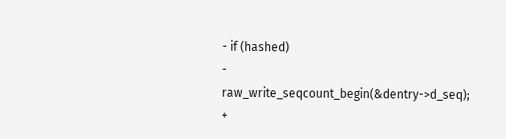- if (hashed)
- raw_write_seqcount_begin(&dentry->d_seq);
+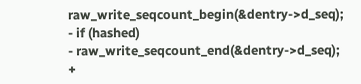raw_write_seqcount_begin(&dentry->d_seq);
- if (hashed)
- raw_write_seqcount_end(&dentry->d_seq);
+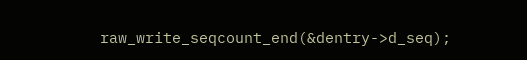raw_write_seqcount_end(&dentry->d_seq);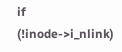if (!inode->i_nlink)